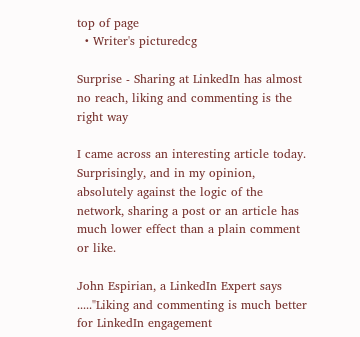top of page
  • Writer's picturedcg

Surprise - Sharing at LinkedIn has almost no reach, liking and commenting is the right way

I came across an interesting article today. Surprisingly, and in my opinion, absolutely against the logic of the network, sharing a post or an article has much lower effect than a plain comment or like.

John Espirian, a LinkedIn Expert says ....."Liking and commenting is much better for LinkedIn engagement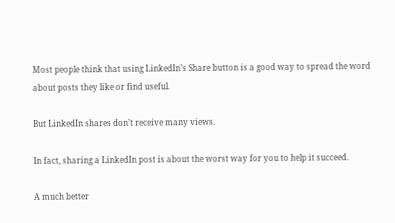Most people think that using LinkedIn’s Share button is a good way to spread the word about posts they like or find useful.

But LinkedIn shares don’t receive many views.

In fact, sharing a LinkedIn post is about the worst way for you to help it succeed.

A much better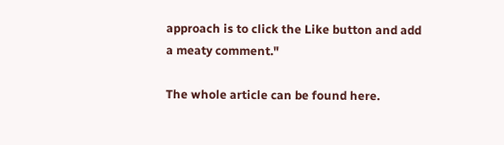approach is to click the Like button and add a meaty comment."

The whole article can be found here.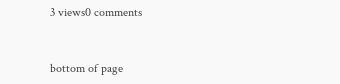3 views0 comments


bottom of page